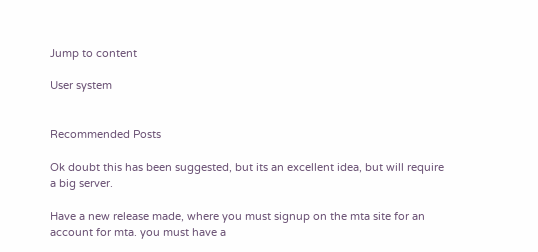Jump to content

User system


Recommended Posts

Ok doubt this has been suggested, but its an excellent idea, but will require a big server.

Have a new release made, where you must signup on the mta site for an account for mta. you must have a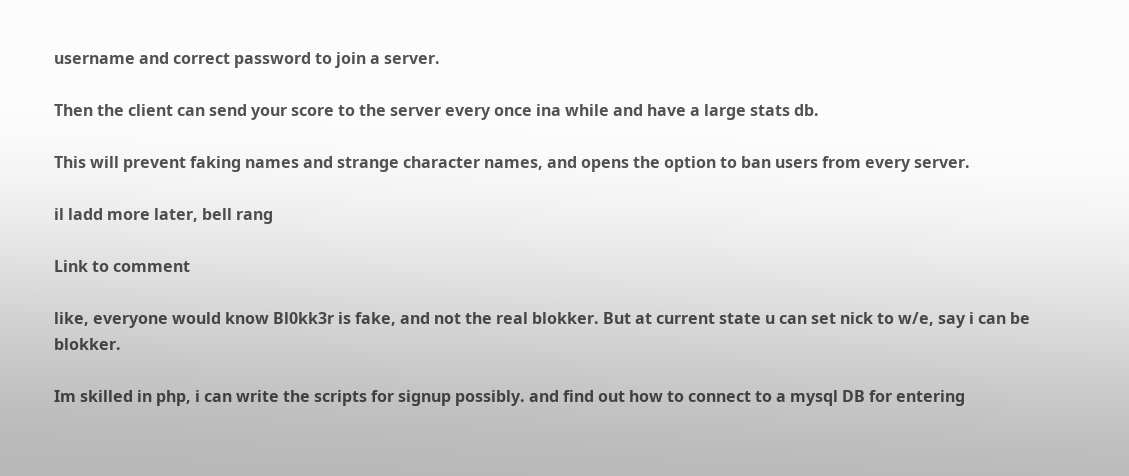username and correct password to join a server.

Then the client can send your score to the server every once ina while and have a large stats db.

This will prevent faking names and strange character names, and opens the option to ban users from every server.

il ladd more later, bell rang

Link to comment

like, everyone would know Bl0kk3r is fake, and not the real blokker. But at current state u can set nick to w/e, say i can be blokker.

Im skilled in php, i can write the scripts for signup possibly. and find out how to connect to a mysql DB for entering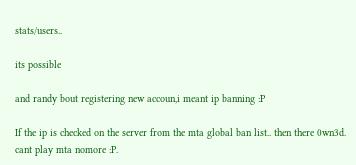stats/users..

its possible

and randy bout registering new accoun,i meant ip banning :P

If the ip is checked on the server from the mta global ban list.. then there 0wn3d. cant play mta nomore :P.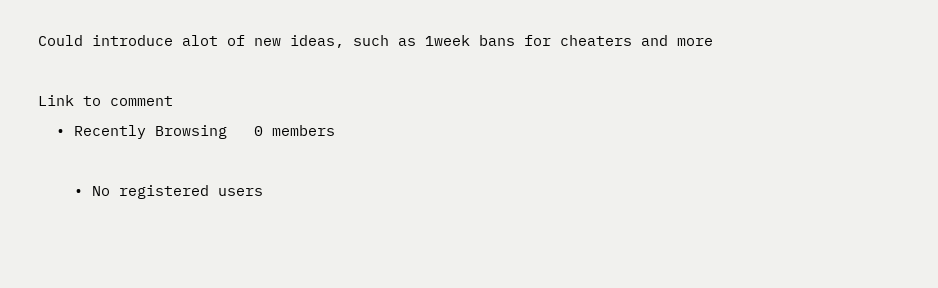Could introduce alot of new ideas, such as 1week bans for cheaters and more

Link to comment
  • Recently Browsing   0 members

    • No registered users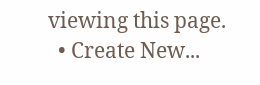viewing this page.
  • Create New...